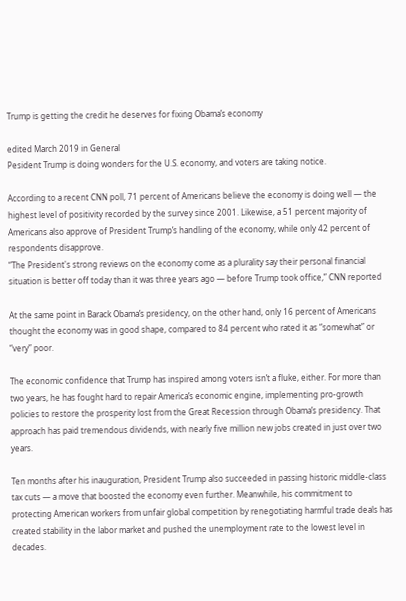Trump is getting the credit he deserves for fixing Obama’s economy

edited March 2019 in General
Pesident Trump is doing wonders for the U.S. economy, and voters are taking notice.

According to a recent CNN poll, 71 percent of Americans believe the economy is doing well — the highest level of positivity recorded by the survey since 2001. Likewise, a 51 percent majority of Americans also approve of President Trump’s handling of the economy, while only 42 percent of respondents disapprove.
“The President's strong reviews on the economy come as a plurality say their personal financial situation is better off today than it was three years ago — before Trump took office,” CNN reported

At the same point in Barack Obama’s presidency, on the other hand, only 16 percent of Americans thought the economy was in good shape, compared to 84 percent who rated it as “somewhat” or “very” poor.

The economic confidence that Trump has inspired among voters isn’t a fluke, either. For more than two years, he has fought hard to repair America’s economic engine, implementing pro-growth policies to restore the prosperity lost from the Great Recession through Obama’s presidency. That approach has paid tremendous dividends, with nearly five million new jobs created in just over two years.

Ten months after his inauguration, President Trump also succeeded in passing historic middle-class tax cuts — a move that boosted the economy even further. Meanwhile, his commitment to protecting American workers from unfair global competition by renegotiating harmful trade deals has created stability in the labor market and pushed the unemployment rate to the lowest level in decades.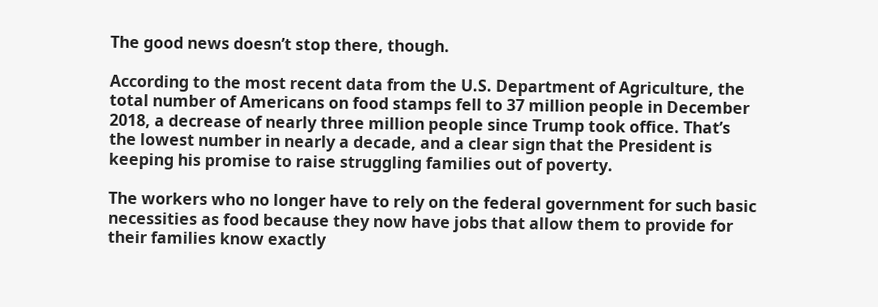The good news doesn’t stop there, though.

According to the most recent data from the U.S. Department of Agriculture, the total number of Americans on food stamps fell to 37 million people in December 2018, a decrease of nearly three million people since Trump took office. That’s the lowest number in nearly a decade, and a clear sign that the President is keeping his promise to raise struggling families out of poverty.

The workers who no longer have to rely on the federal government for such basic necessities as food because they now have jobs that allow them to provide for their families know exactly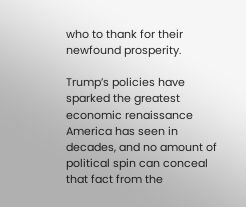who to thank for their newfound prosperity.

Trump’s policies have sparked the greatest economic renaissance America has seen in decades, and no amount of political spin can conceal that fact from the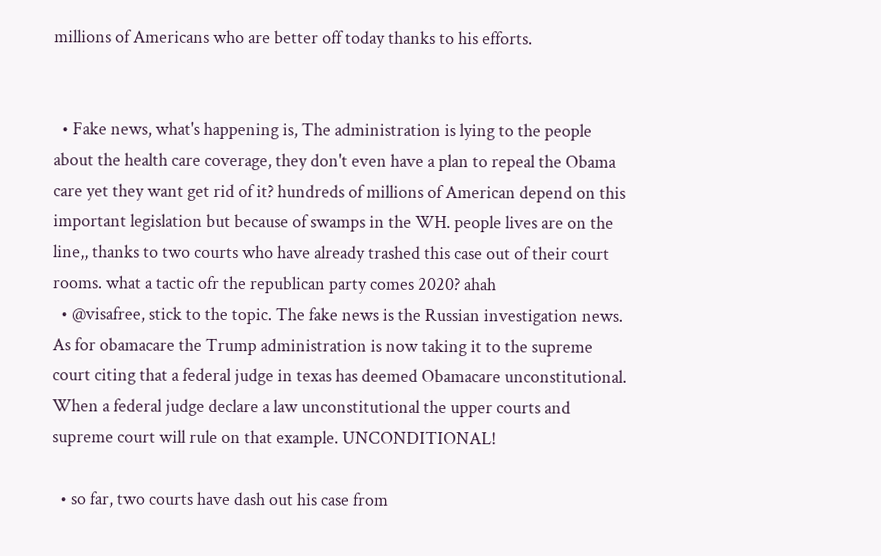millions of Americans who are better off today thanks to his efforts.


  • Fake news, what's happening is, The administration is lying to the people about the health care coverage, they don't even have a plan to repeal the Obama care yet they want get rid of it? hundreds of millions of American depend on this important legislation but because of swamps in the WH. people lives are on the line,, thanks to two courts who have already trashed this case out of their court rooms. what a tactic ofr the republican party comes 2020? ahah
  • @visafree, stick to the topic. The fake news is the Russian investigation news. As for obamacare the Trump administration is now taking it to the supreme court citing that a federal judge in texas has deemed Obamacare unconstitutional. When a federal judge declare a law unconstitutional the upper courts and supreme court will rule on that example. UNCONDITIONAL!

  • so far, two courts have dash out his case from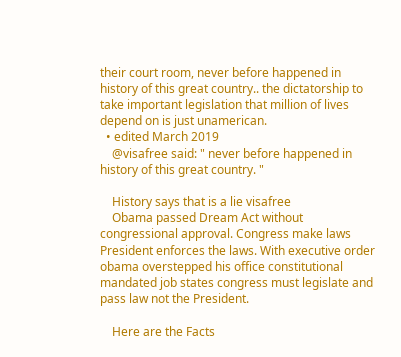their court room, never before happened in history of this great country.. the dictatorship to take important legislation that million of lives depend on is just unamerican.
  • edited March 2019
    @visafree said: " never before happened in history of this great country. "

    History says that is a lie visafree
    Obama passed Dream Act without congressional approval. Congress make laws President enforces the laws. With executive order obama overstepped his office constitutional mandated job states congress must legislate and pass law not the President.

    Here are the Facts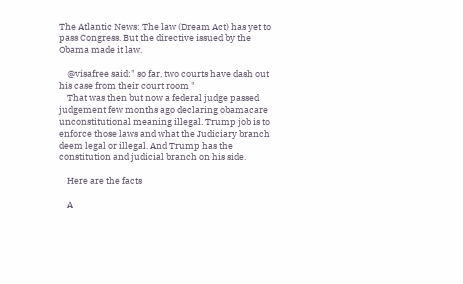The Atlantic News: The law (Dream Act) has yet to pass Congress. But the directive issued by the Obama made it law.

    @visafree said:" so far, two courts have dash out his case from their court room "
    That was then but now a federal judge passed judgement few months ago declaring obamacare unconstitutional meaning illegal. Trump job is to enforce those laws and what the Judiciary branch deem legal or illegal. And Trump has the constitution and judicial branch on his side.

    Here are the facts

    A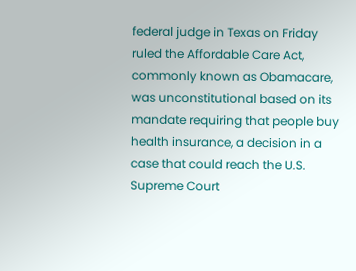federal judge in Texas on Friday ruled the Affordable Care Act, commonly known as Obamacare, was unconstitutional based on its mandate requiring that people buy health insurance, a decision in a case that could reach the U.S. Supreme Court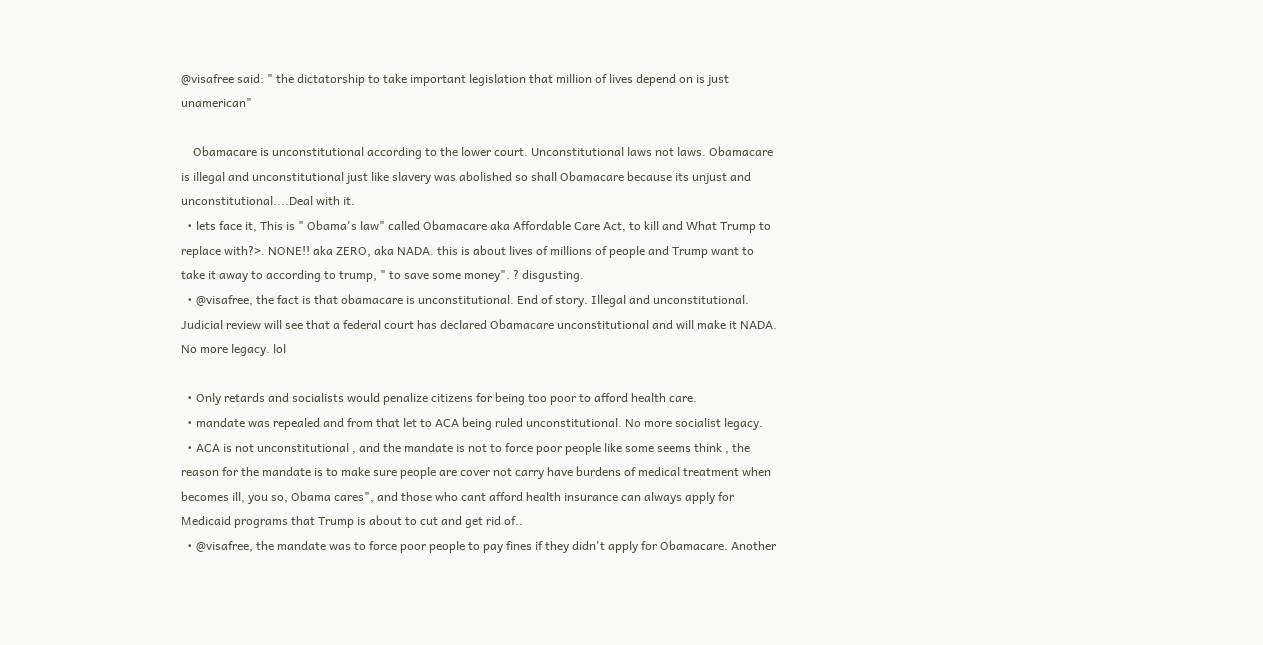@visafree said: " the dictatorship to take important legislation that million of lives depend on is just unamerican"

    Obamacare is unconstitutional according to the lower court. Unconstitutional laws not laws. Obamacare is illegal and unconstitutional just like slavery was abolished so shall Obamacare because its unjust and unconstitutional....Deal with it.
  • lets face it, This is " Obama's law" called Obamacare aka Affordable Care Act, to kill and What Trump to replace with?>. NONE!! aka ZERO, aka NADA. this is about lives of millions of people and Trump want to take it away to according to trump, " to save some money". ? disgusting.
  • @visafree, the fact is that obamacare is unconstitutional. End of story. Illegal and unconstitutional. Judicial review will see that a federal court has declared Obamacare unconstitutional and will make it NADA. No more legacy. lol

  • Only retards and socialists would penalize citizens for being too poor to afford health care.
  • mandate was repealed and from that let to ACA being ruled unconstitutional. No more socialist legacy.
  • ACA is not unconstitutional , and the mandate is not to force poor people like some seems think , the reason for the mandate is to make sure people are cover not carry have burdens of medical treatment when becomes ill, you so, Obama cares", and those who cant afford health insurance can always apply for Medicaid programs that Trump is about to cut and get rid of..
  • @visafree, the mandate was to force poor people to pay fines if they didn't apply for Obamacare. Another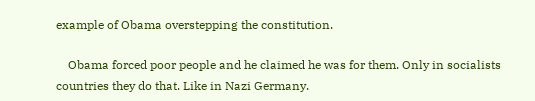example of Obama overstepping the constitution.

    Obama forced poor people and he claimed he was for them. Only in socialists countries they do that. Like in Nazi Germany.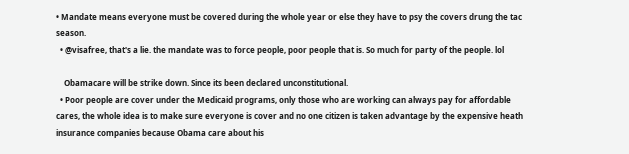• Mandate means everyone must be covered during the whole year or else they have to psy the covers drung the tac season.
  • @visafree, that's a lie. the mandate was to force people, poor people that is. So much for party of the people. lol

    Obamacare will be strike down. Since its been declared unconstitutional.
  • Poor people are cover under the Medicaid programs, only those who are working can always pay for affordable cares, the whole idea is to make sure everyone is cover and no one citizen is taken advantage by the expensive heath insurance companies because Obama care about his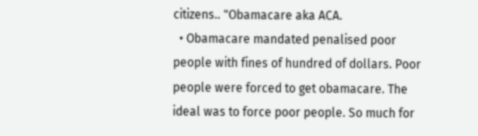citizens.. "Obamacare aka ACA.
  • Obamacare mandated penalised poor people with fines of hundred of dollars. Poor people were forced to get obamacare. The ideal was to force poor people. So much for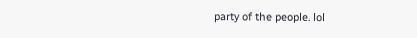party of the people. lol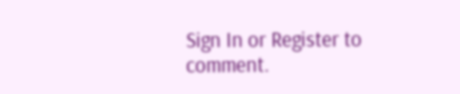Sign In or Register to comment.